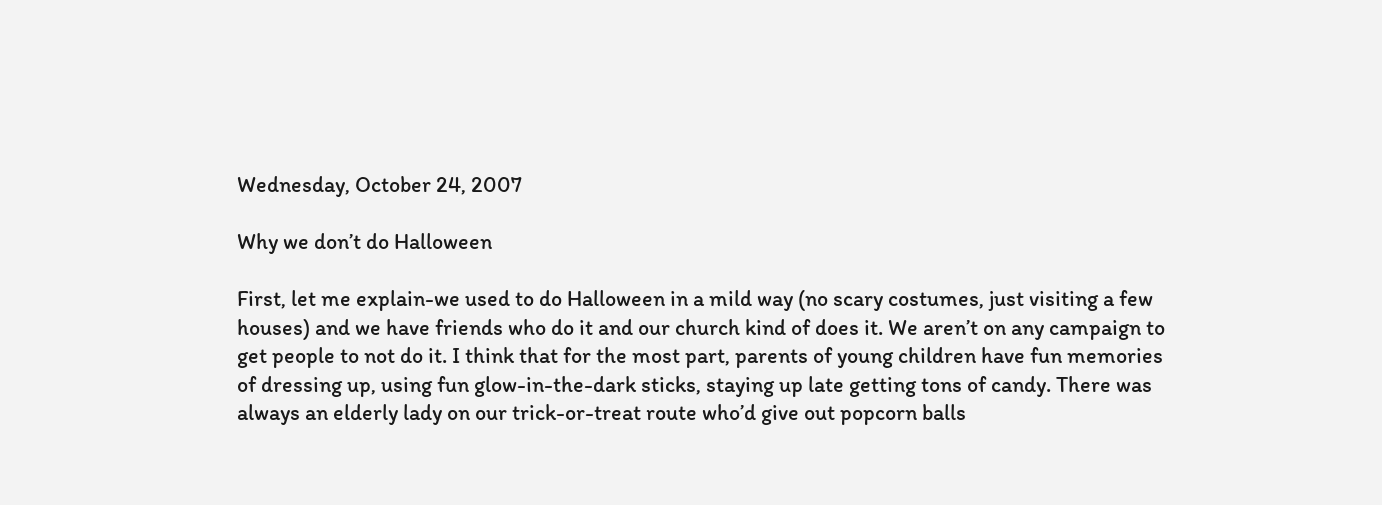Wednesday, October 24, 2007

Why we don’t do Halloween

First, let me explain-we used to do Halloween in a mild way (no scary costumes, just visiting a few houses) and we have friends who do it and our church kind of does it. We aren’t on any campaign to get people to not do it. I think that for the most part, parents of young children have fun memories of dressing up, using fun glow-in-the-dark sticks, staying up late getting tons of candy. There was always an elderly lady on our trick-or-treat route who’d give out popcorn balls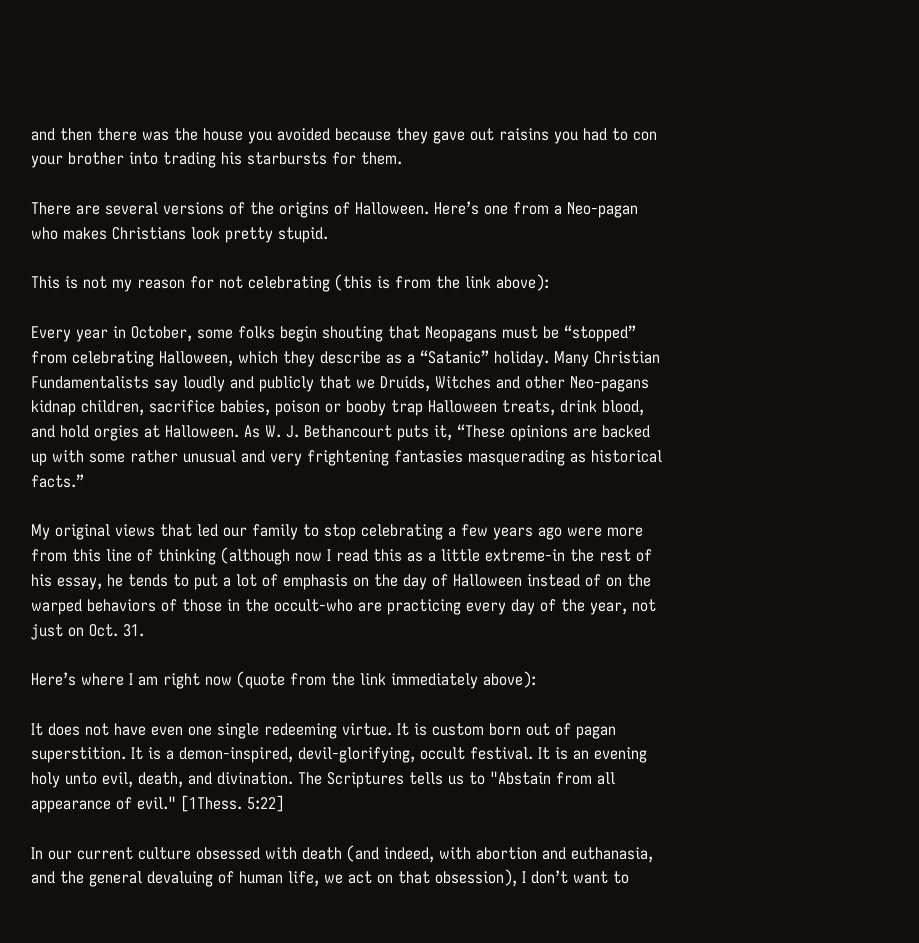and then there was the house you avoided because they gave out raisins you had to con your brother into trading his starbursts for them.

There are several versions of the origins of Halloween. Here’s one from a Neo-pagan who makes Christians look pretty stupid.

This is not my reason for not celebrating (this is from the link above):

Every year in October, some folks begin shouting that Neopagans must be “stopped” from celebrating Halloween, which they describe as a “Satanic” holiday. Many Christian Fundamentalists say loudly and publicly that we Druids, Witches and other Neo-pagans kidnap children, sacrifice babies, poison or booby trap Halloween treats, drink blood, and hold orgies at Halloween. As W. J. Bethancourt puts it, “These opinions are backed up with some rather unusual and very frightening fantasies masquerading as historical facts.”

My original views that led our family to stop celebrating a few years ago were more from this line of thinking (although now I read this as a little extreme-in the rest of his essay, he tends to put a lot of emphasis on the day of Halloween instead of on the warped behaviors of those in the occult-who are practicing every day of the year, not just on Oct. 31.

Here’s where I am right now (quote from the link immediately above):

It does not have even one single redeeming virtue. It is custom born out of pagan superstition. It is a demon-inspired, devil-glorifying, occult festival. It is an evening holy unto evil, death, and divination. The Scriptures tells us to "Abstain from all appearance of evil." [1Thess. 5:22]

In our current culture obsessed with death (and indeed, with abortion and euthanasia, and the general devaluing of human life, we act on that obsession), I don’t want to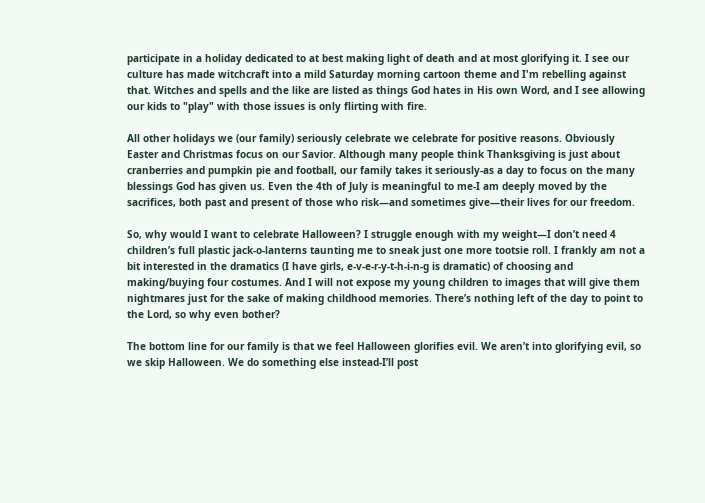participate in a holiday dedicated to at best making light of death and at most glorifying it. I see our culture has made witchcraft into a mild Saturday morning cartoon theme and I'm rebelling against that. Witches and spells and the like are listed as things God hates in His own Word, and I see allowing our kids to "play" with those issues is only flirting with fire.

All other holidays we (our family) seriously celebrate we celebrate for positive reasons. Obviously Easter and Christmas focus on our Savior. Although many people think Thanksgiving is just about cranberries and pumpkin pie and football, our family takes it seriously-as a day to focus on the many blessings God has given us. Even the 4th of July is meaningful to me-I am deeply moved by the sacrifices, both past and present of those who risk—and sometimes give—their lives for our freedom.

So, why would I want to celebrate Halloween? I struggle enough with my weight—I don’t need 4 children’s full plastic jack-o-lanterns taunting me to sneak just one more tootsie roll. I frankly am not a bit interested in the dramatics (I have girls, e-v-e-r-y-t-h-i-n-g is dramatic) of choosing and making/buying four costumes. And I will not expose my young children to images that will give them nightmares just for the sake of making childhood memories. There’s nothing left of the day to point to the Lord, so why even bother?

The bottom line for our family is that we feel Halloween glorifies evil. We aren’t into glorifying evil, so we skip Halloween. We do something else instead-I’ll post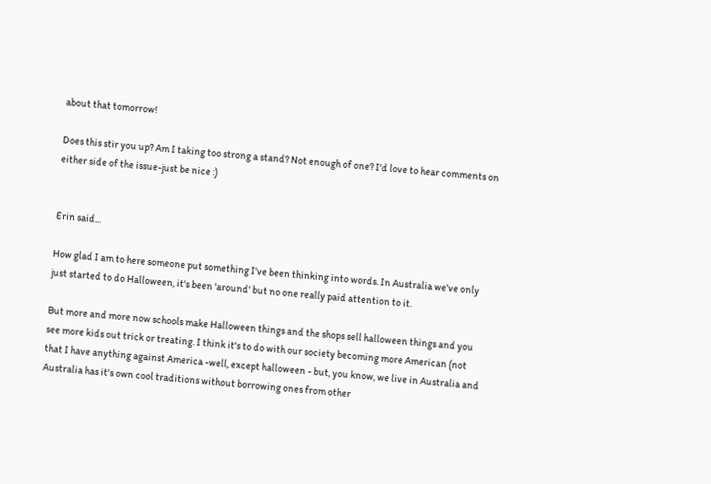about that tomorrow!

Does this stir you up? Am I taking too strong a stand? Not enough of one? I'd love to hear comments on either side of the issue-just be nice :)


Erin said...

How glad I am to here someone put something I've been thinking into words. In Australia we've only just started to do Halloween, it's been 'around' but no one really paid attention to it.

But more and more now schools make Halloween things and the shops sell halloween things and you see more kids out trick or treating. I think it's to do with our society becoming more American (not that I have anything against America -well, except halloween - but, you know, we live in Australia and Australia has it's own cool traditions without borrowing ones from other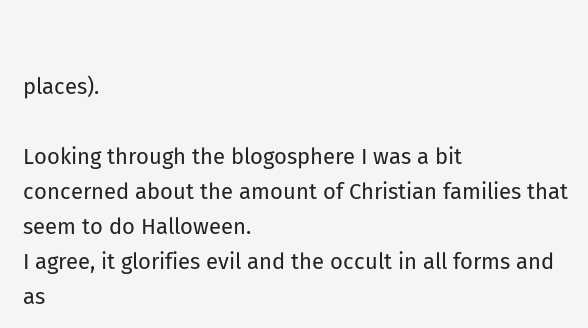places).

Looking through the blogosphere I was a bit concerned about the amount of Christian families that seem to do Halloween.
I agree, it glorifies evil and the occult in all forms and as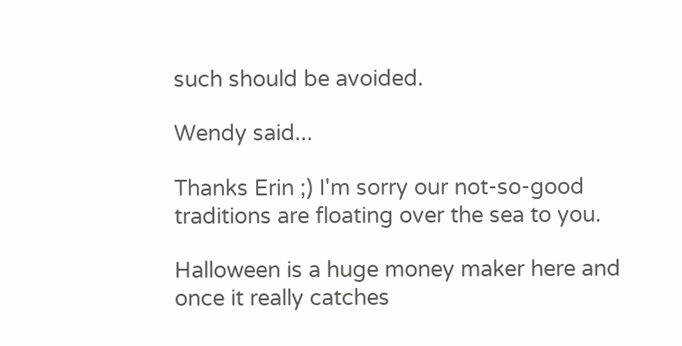such should be avoided.

Wendy said...

Thanks Erin ;) I'm sorry our not-so-good traditions are floating over the sea to you.

Halloween is a huge money maker here and once it really catches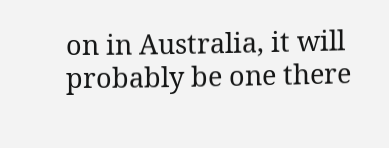on in Australia, it will probably be one there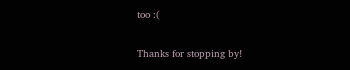too :(

Thanks for stopping by!